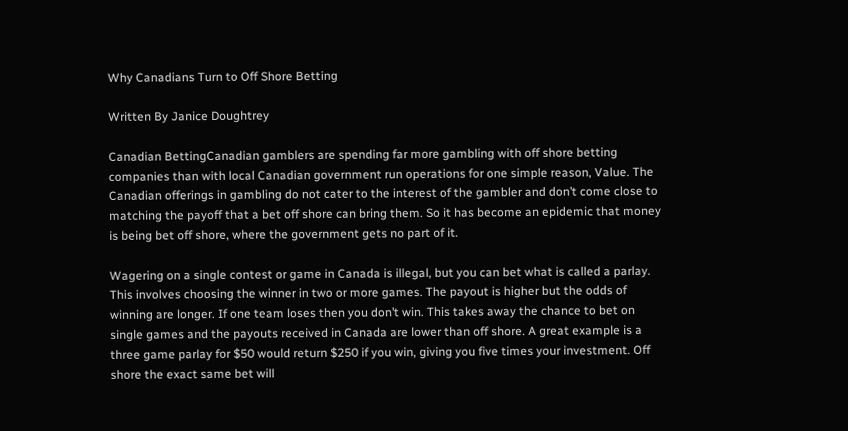Why Canadians Turn to Off Shore Betting

Written By Janice Doughtrey

Canadian BettingCanadian gamblers are spending far more gambling with off shore betting companies than with local Canadian government run operations for one simple reason, Value. The Canadian offerings in gambling do not cater to the interest of the gambler and don’t come close to matching the payoff that a bet off shore can bring them. So it has become an epidemic that money is being bet off shore, where the government gets no part of it.

Wagering on a single contest or game in Canada is illegal, but you can bet what is called a parlay. This involves choosing the winner in two or more games. The payout is higher but the odds of winning are longer. If one team loses then you don’t win. This takes away the chance to bet on single games and the payouts received in Canada are lower than off shore. A great example is a three game parlay for $50 would return $250 if you win, giving you five times your investment. Off shore the exact same bet will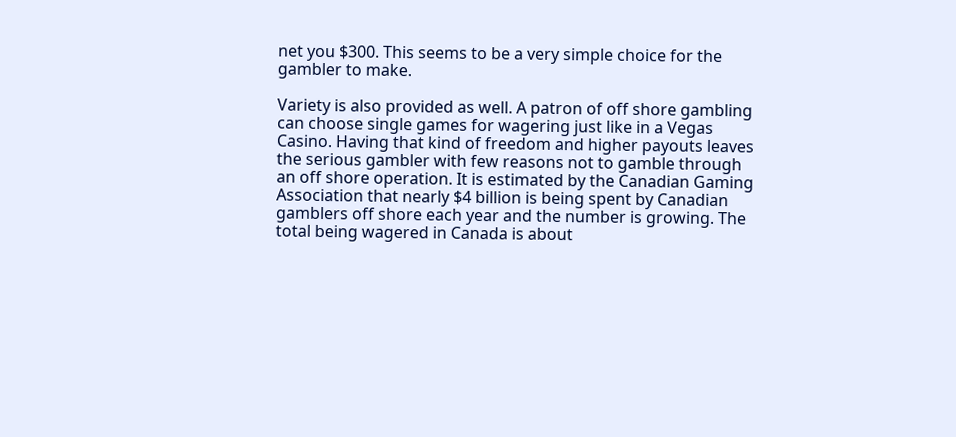net you $300. This seems to be a very simple choice for the gambler to make.

Variety is also provided as well. A patron of off shore gambling can choose single games for wagering just like in a Vegas Casino. Having that kind of freedom and higher payouts leaves the serious gambler with few reasons not to gamble through an off shore operation. It is estimated by the Canadian Gaming Association that nearly $4 billion is being spent by Canadian gamblers off shore each year and the number is growing. The total being wagered in Canada is about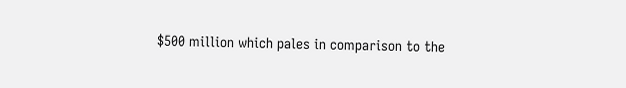$500 million which pales in comparison to the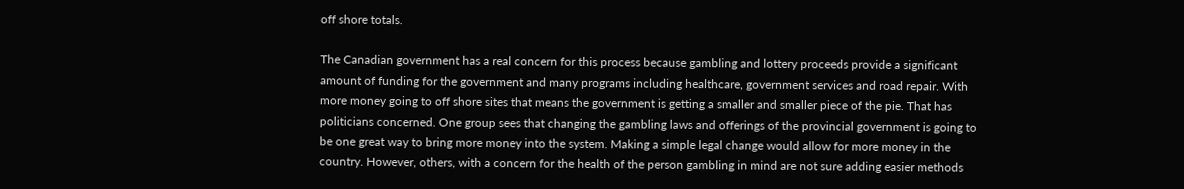off shore totals.

The Canadian government has a real concern for this process because gambling and lottery proceeds provide a significant amount of funding for the government and many programs including healthcare, government services and road repair. With more money going to off shore sites that means the government is getting a smaller and smaller piece of the pie. That has politicians concerned. One group sees that changing the gambling laws and offerings of the provincial government is going to be one great way to bring more money into the system. Making a simple legal change would allow for more money in the country. However, others, with a concern for the health of the person gambling in mind are not sure adding easier methods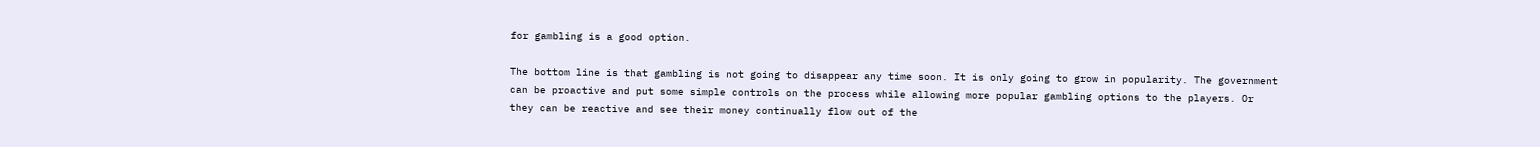for gambling is a good option.

The bottom line is that gambling is not going to disappear any time soon. It is only going to grow in popularity. The government can be proactive and put some simple controls on the process while allowing more popular gambling options to the players. Or they can be reactive and see their money continually flow out of the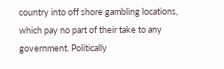country into off shore gambling locations, which pay no part of their take to any government. Politically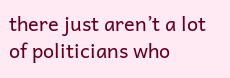there just aren’t a lot of politicians who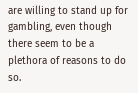are willing to stand up for gambling, even though there seem to be a plethora of reasons to do so.